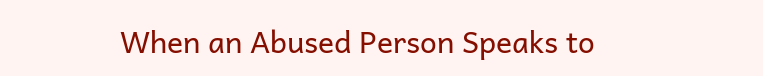When an Abused Person Speaks to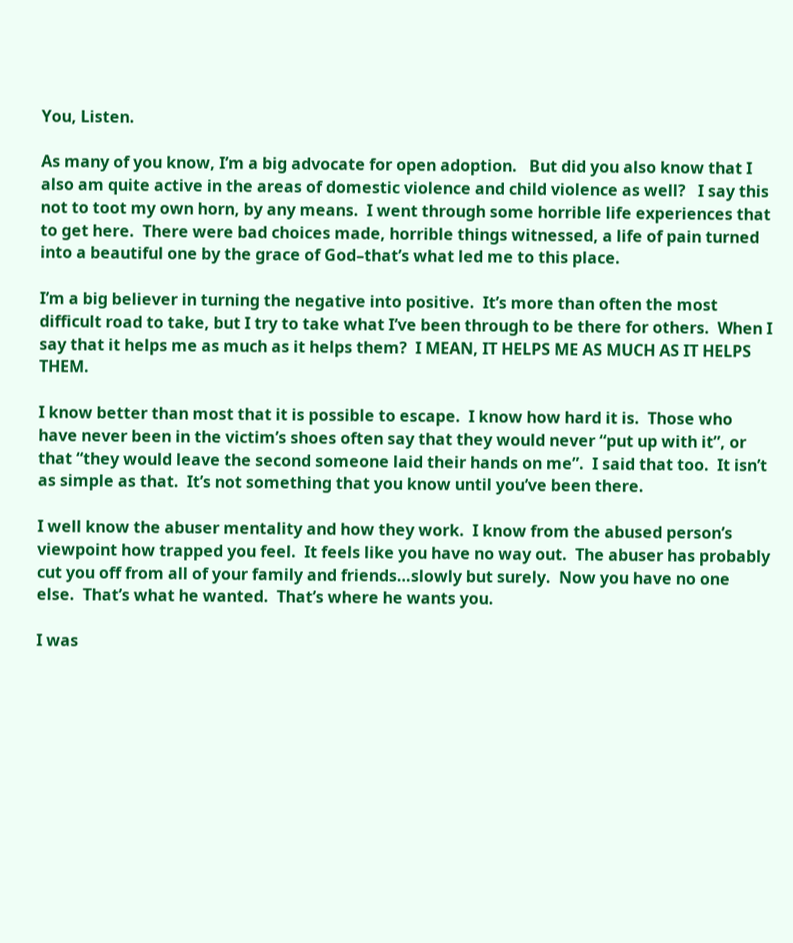You, Listen.

As many of you know, I’m a big advocate for open adoption.   But did you also know that I also am quite active in the areas of domestic violence and child violence as well?   I say this not to toot my own horn, by any means.  I went through some horrible life experiences that to get here.  There were bad choices made, horrible things witnessed, a life of pain turned into a beautiful one by the grace of God–that’s what led me to this place.

I’m a big believer in turning the negative into positive.  It’s more than often the most difficult road to take, but I try to take what I’ve been through to be there for others.  When I say that it helps me as much as it helps them?  I MEAN, IT HELPS ME AS MUCH AS IT HELPS THEM.

I know better than most that it is possible to escape.  I know how hard it is.  Those who have never been in the victim’s shoes often say that they would never “put up with it”, or that “they would leave the second someone laid their hands on me”.  I said that too.  It isn’t as simple as that.  It’s not something that you know until you’ve been there.

I well know the abuser mentality and how they work.  I know from the abused person’s viewpoint how trapped you feel.  It feels like you have no way out.  The abuser has probably cut you off from all of your family and friends…slowly but surely.  Now you have no one else.  That’s what he wanted.  That’s where he wants you.

I was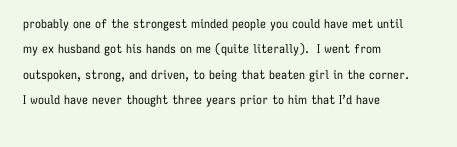probably one of the strongest minded people you could have met until my ex husband got his hands on me (quite literally).  I went from outspoken, strong, and driven, to being that beaten girl in the corner.  I would have never thought three years prior to him that I’d have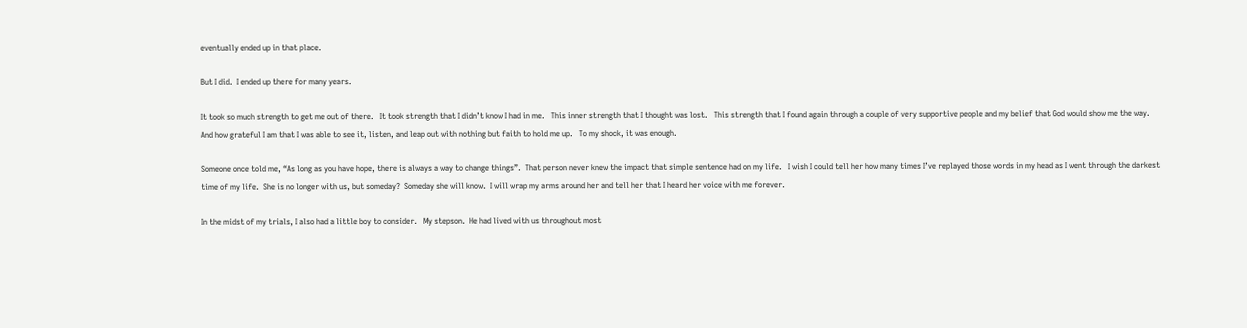eventually ended up in that place.

But I did.  I ended up there for many years.

It took so much strength to get me out of there.   It took strength that I didn’t know I had in me.   This inner strength that I thought was lost.   This strength that I found again through a couple of very supportive people and my belief that God would show me the way.   And how grateful I am that I was able to see it, listen, and leap out with nothing but faith to hold me up.   To my shock, it was enough.

Someone once told me, “As long as you have hope, there is always a way to change things”.  That person never knew the impact that simple sentence had on my life.   I wish I could tell her how many times I’ve replayed those words in my head as I went through the darkest time of my life.  She is no longer with us, but someday?  Someday she will know.  I will wrap my arms around her and tell her that I heard her voice with me forever.

In the midst of my trials, I also had a little boy to consider.   My stepson.  He had lived with us throughout most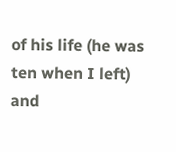of his life (he was ten when I left) and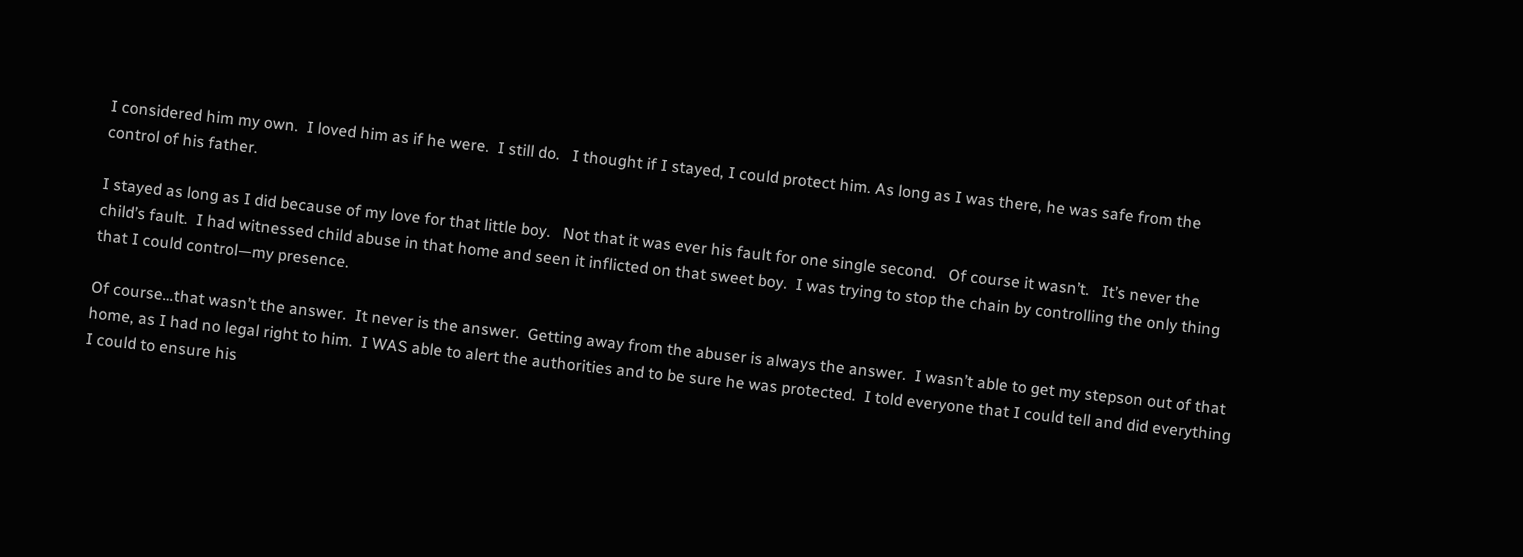I considered him my own.  I loved him as if he were.  I still do.   I thought if I stayed, I could protect him. As long as I was there, he was safe from the control of his father.

I stayed as long as I did because of my love for that little boy.   Not that it was ever his fault for one single second.   Of course it wasn’t.   It’s never the child’s fault.  I had witnessed child abuse in that home and seen it inflicted on that sweet boy.  I was trying to stop the chain by controlling the only thing that I could control—my presence.

Of course…that wasn’t the answer.  It never is the answer.  Getting away from the abuser is always the answer.  I wasn’t able to get my stepson out of that home, as I had no legal right to him.  I WAS able to alert the authorities and to be sure he was protected.  I told everyone that I could tell and did everything I could to ensure his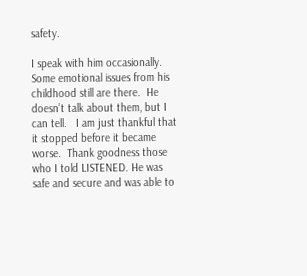safety.

I speak with him occasionally.  Some emotional issues from his childhood still are there.  He doesn’t talk about them, but I can tell.   I am just thankful that it stopped before it became worse.  Thank goodness those who I told LISTENED. He was safe and secure and was able to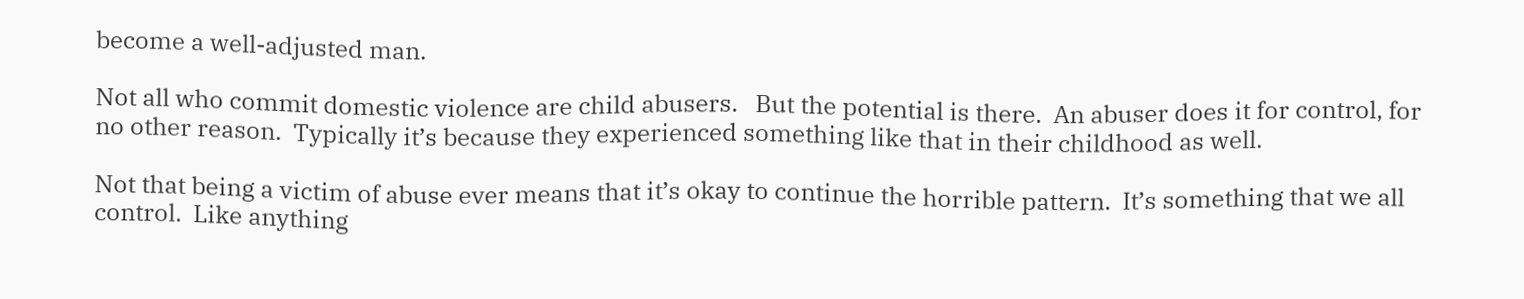become a well-adjusted man.

Not all who commit domestic violence are child abusers.   But the potential is there.  An abuser does it for control, for no other reason.  Typically it’s because they experienced something like that in their childhood as well.

Not that being a victim of abuse ever means that it’s okay to continue the horrible pattern.  It’s something that we all control.  Like anything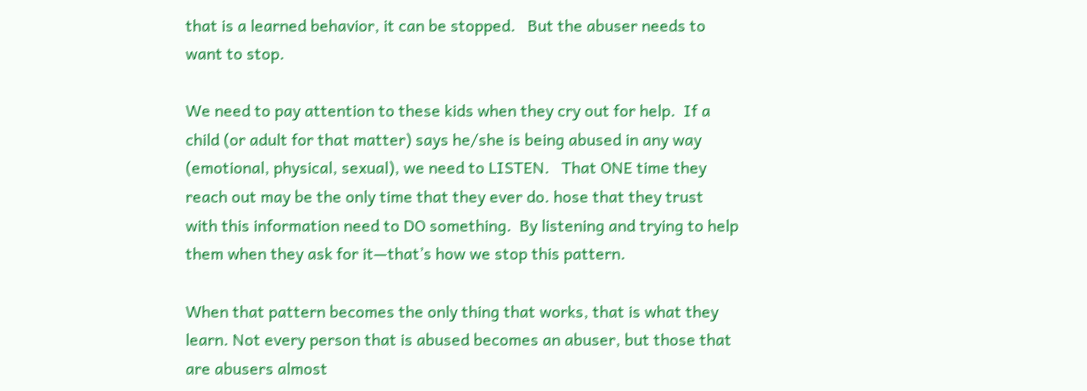that is a learned behavior, it can be stopped.   But the abuser needs to want to stop.

We need to pay attention to these kids when they cry out for help.  If a child (or adult for that matter) says he/she is being abused in any way (emotional, physical, sexual), we need to LISTEN.   That ONE time they reach out may be the only time that they ever do. hose that they trust with this information need to DO something.  By listening and trying to help them when they ask for it—that’s how we stop this pattern.

When that pattern becomes the only thing that works, that is what they learn. Not every person that is abused becomes an abuser, but those that are abusers almost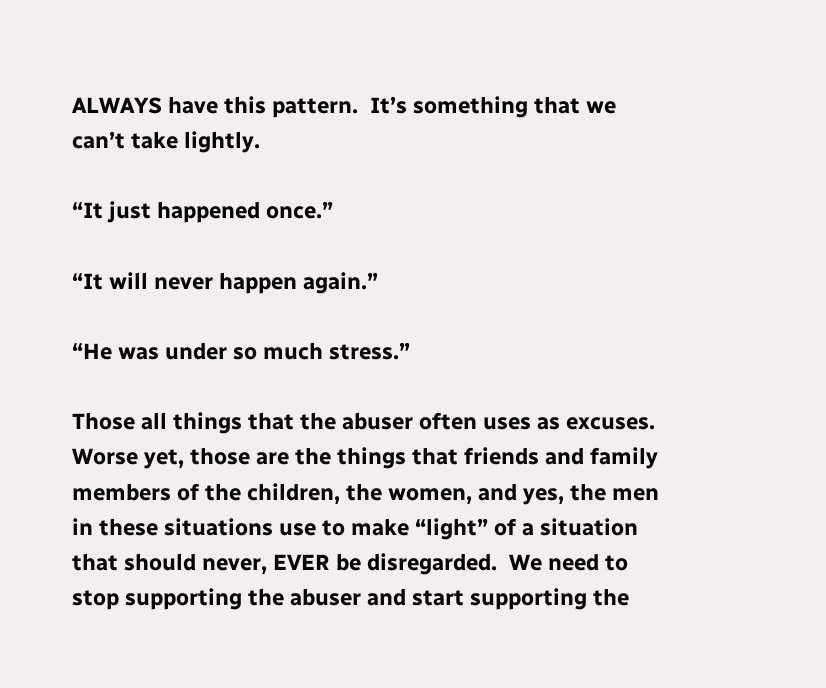ALWAYS have this pattern.  It’s something that we can’t take lightly.

“It just happened once.”

“It will never happen again.”

“He was under so much stress.”

Those all things that the abuser often uses as excuses.   Worse yet, those are the things that friends and family members of the children, the women, and yes, the men in these situations use to make “light” of a situation that should never, EVER be disregarded.  We need to stop supporting the abuser and start supporting the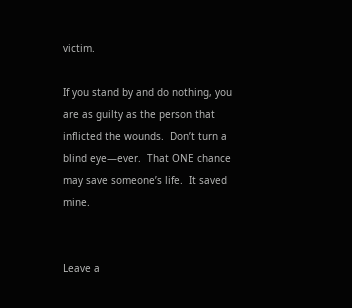victim.

If you stand by and do nothing, you are as guilty as the person that inflicted the wounds.  Don’t turn a blind eye—ever.  That ONE chance may save someone’s life.  It saved mine.


Leave a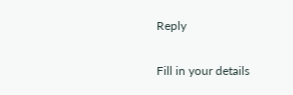Reply

Fill in your details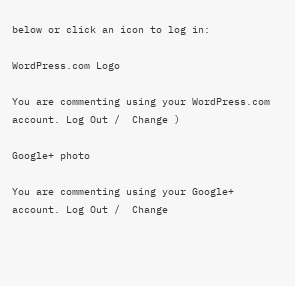below or click an icon to log in:

WordPress.com Logo

You are commenting using your WordPress.com account. Log Out /  Change )

Google+ photo

You are commenting using your Google+ account. Log Out /  Change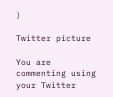)

Twitter picture

You are commenting using your Twitter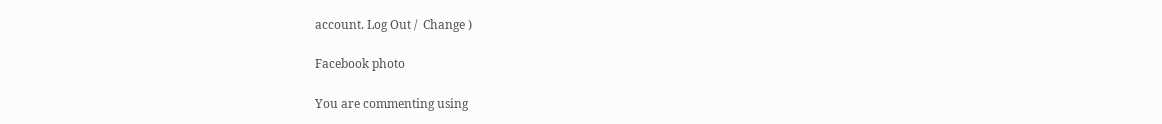account. Log Out /  Change )

Facebook photo

You are commenting using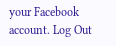your Facebook account. Log Out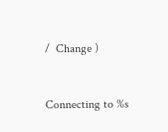/  Change )


Connecting to %s